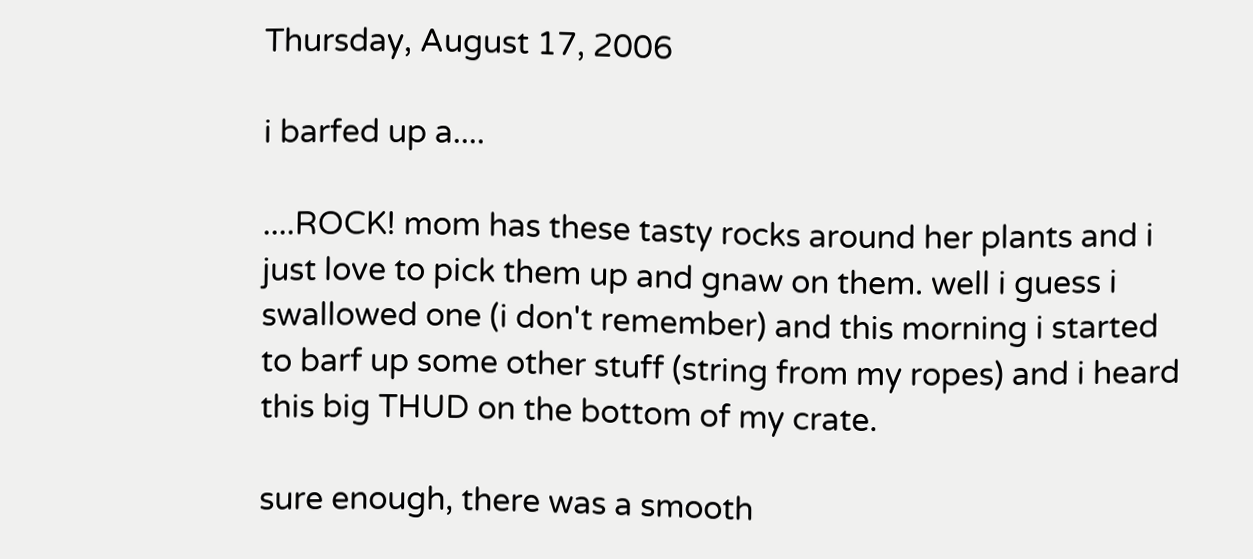Thursday, August 17, 2006

i barfed up a....

....ROCK! mom has these tasty rocks around her plants and i just love to pick them up and gnaw on them. well i guess i swallowed one (i don't remember) and this morning i started to barf up some other stuff (string from my ropes) and i heard this big THUD on the bottom of my crate.

sure enough, there was a smooth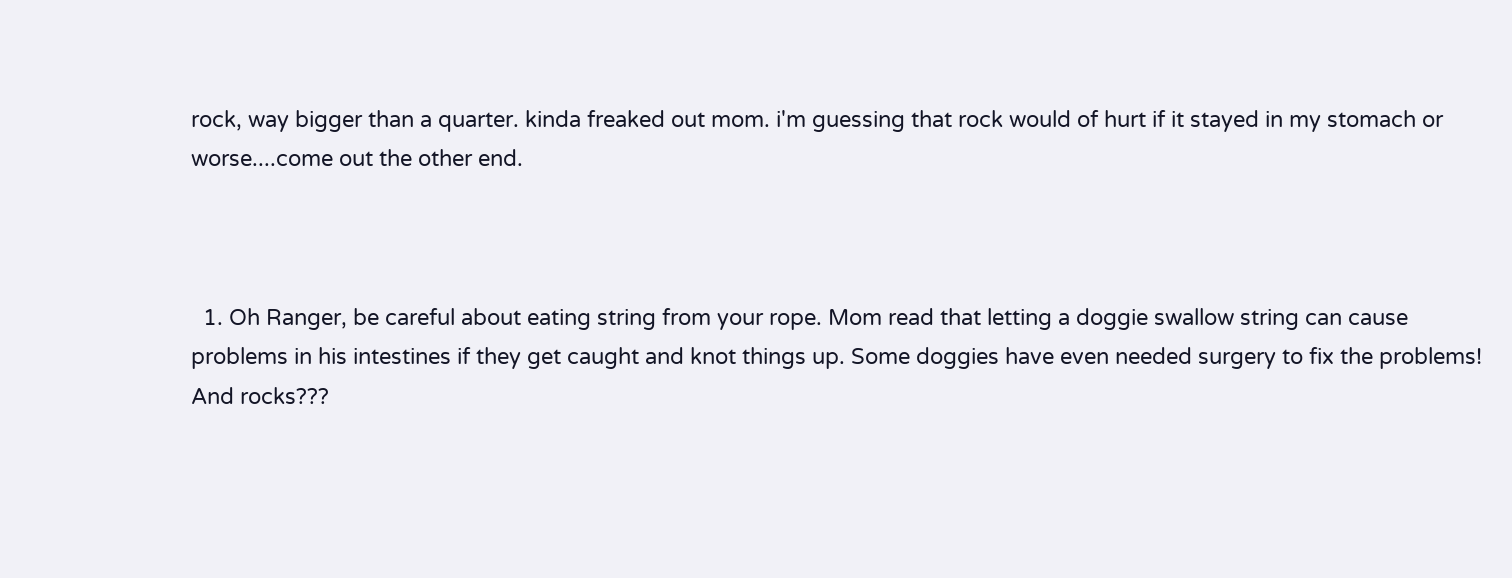rock, way bigger than a quarter. kinda freaked out mom. i'm guessing that rock would of hurt if it stayed in my stomach or worse....come out the other end.



  1. Oh Ranger, be careful about eating string from your rope. Mom read that letting a doggie swallow string can cause problems in his intestines if they get caught and knot things up. Some doggies have even needed surgery to fix the problems! And rocks???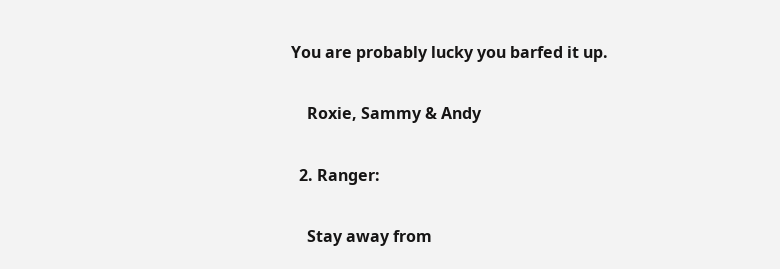You are probably lucky you barfed it up.

    Roxie, Sammy & Andy

  2. Ranger:

    Stay away from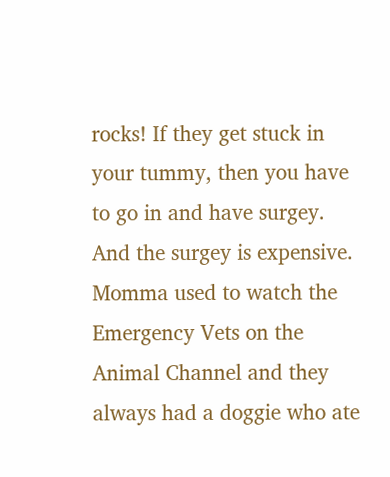rocks! If they get stuck in your tummy, then you have to go in and have surgey. And the surgey is expensive. Momma used to watch the Emergency Vets on the Animal Channel and they always had a doggie who ate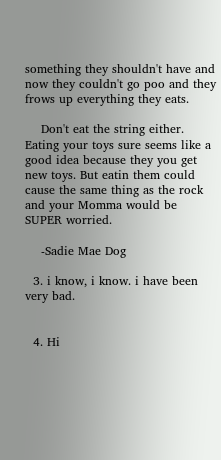something they shouldn't have and now they couldn't go poo and they frows up everything they eats.

    Don't eat the string either. Eating your toys sure seems like a good idea because they you get new toys. But eatin them could cause the same thing as the rock and your Momma would be SUPER worried.

    -Sadie Mae Dog

  3. i know, i know. i have been very bad.


  4. Hi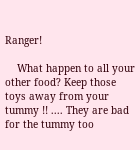Ranger!

    What happen to all your other food? Keep those toys away from your tummy !! .... They are bad for the tummy too